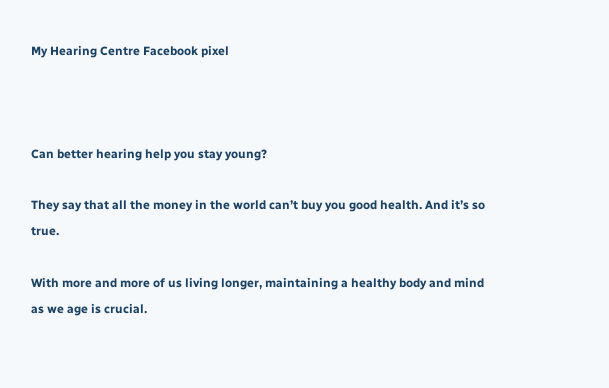My Hearing Centre Facebook pixel



Can better hearing help you stay young?

They say that all the money in the world can’t buy you good health. And it’s so true.

With more and more of us living longer, maintaining a healthy body and mind as we age is crucial.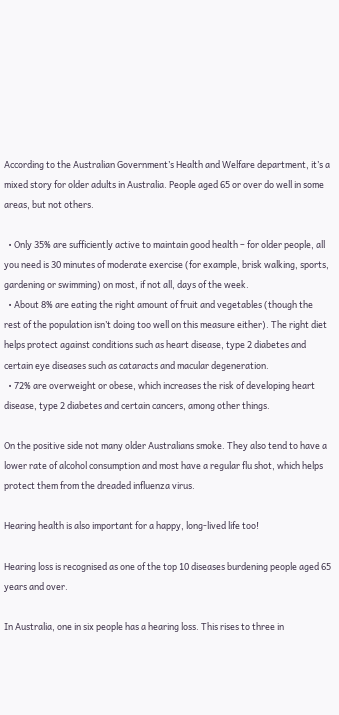According to the Australian Government’s Health and Welfare department, it’s a mixed story for older adults in Australia. People aged 65 or over do well in some areas, but not others.

  • Only 35% are sufficiently active to maintain good health – for older people, all you need is 30 minutes of moderate exercise (for example, brisk walking, sports, gardening or swimming) on most, if not all, days of the week.
  • About 8% are eating the right amount of fruit and vegetables (though the rest of the population isn’t doing too well on this measure either). The right diet helps protect against conditions such as heart disease, type 2 diabetes and certain eye diseases such as cataracts and macular degeneration.
  • 72% are overweight or obese, which increases the risk of developing heart disease, type 2 diabetes and certain cancers, among other things.

On the positive side not many older Australians smoke. They also tend to have a lower rate of alcohol consumption and most have a regular flu shot, which helps protect them from the dreaded influenza virus.

Hearing health is also important for a happy, long-lived life too!

Hearing loss is recognised as one of the top 10 diseases burdening people aged 65 years and over.

In Australia, one in six people has a hearing loss. This rises to three in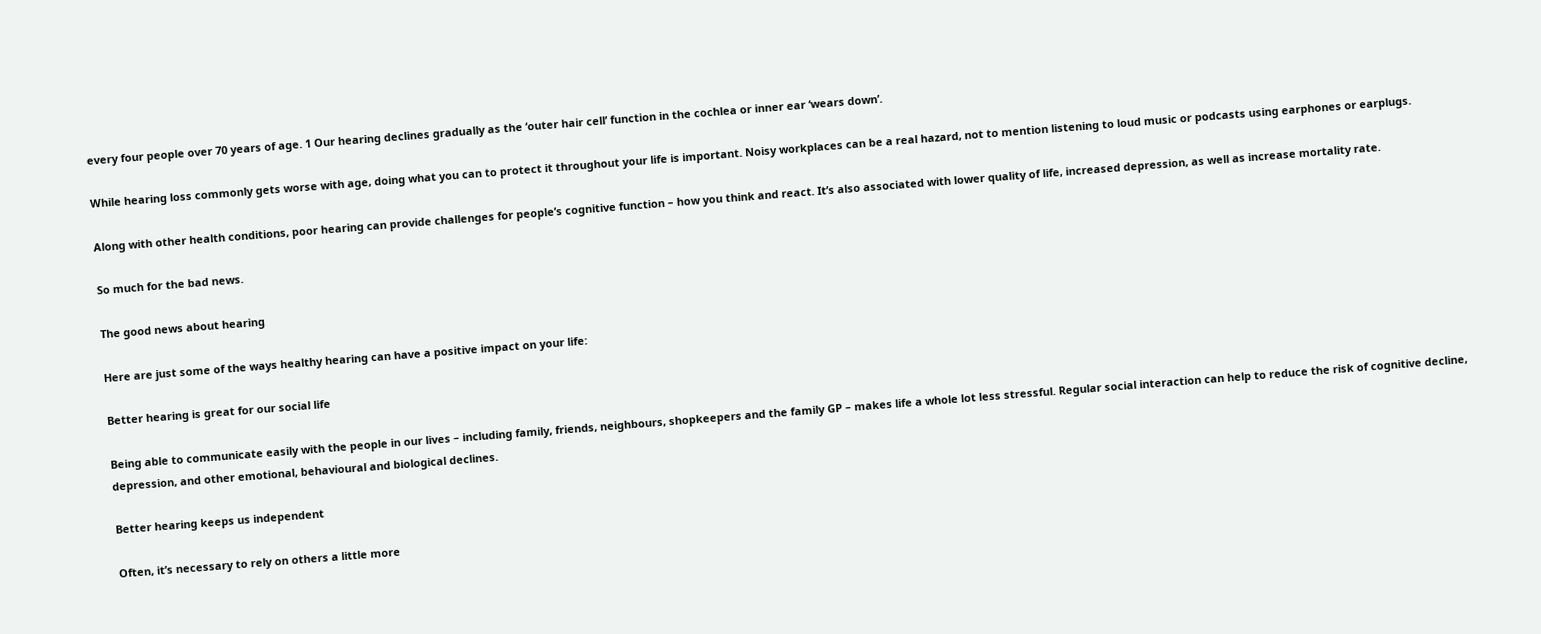every four people over 70 years of age. 1 Our hearing declines gradually as the ‘outer hair cell’ function in the cochlea or inner ear ‘wears down’.

While hearing loss commonly gets worse with age, doing what you can to protect it throughout your life is important. Noisy workplaces can be a real hazard, not to mention listening to loud music or podcasts using earphones or earplugs.

Along with other health conditions, poor hearing can provide challenges for people’s cognitive function – how you think and react. It’s also associated with lower quality of life, increased depression, as well as increase mortality rate.

So much for the bad news.

The good news about hearing

Here are just some of the ways healthy hearing can have a positive impact on your life:

Better hearing is great for our social life

Being able to communicate easily with the people in our lives – including family, friends, neighbours, shopkeepers and the family GP – makes life a whole lot less stressful. Regular social interaction can help to reduce the risk of cognitive decline, depression, and other emotional, behavioural and biological declines.

Better hearing keeps us independent

Often, it’s necessary to rely on others a little more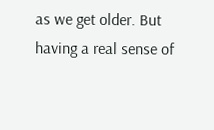as we get older. But having a real sense of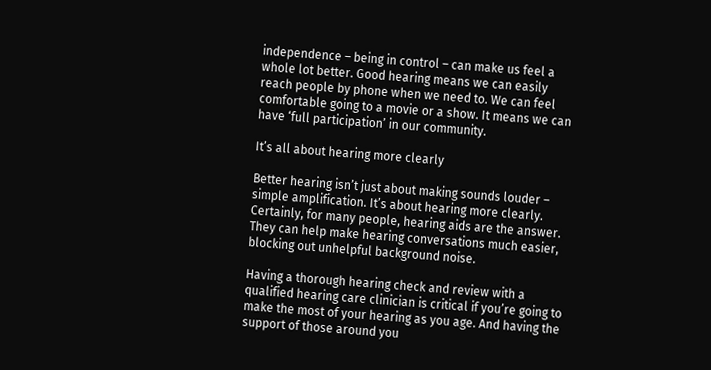independence – being in control – can make us feel a whole lot better. Good hearing means we can easily reach people by phone when we need to. We can feel comfortable going to a movie or a show. It means we can have ‘full participation’ in our community.

It’s all about hearing more clearly

Better hearing isn’t just about making sounds louder – simple amplification. It’s about hearing more clearly. Certainly, for many people, hearing aids are the answer. They can help make hearing conversations much easier, blocking out unhelpful background noise.

Having a thorough hearing check and review with a qualified hearing care clinician is critical if you’re going to make the most of your hearing as you age. And having the support of those around you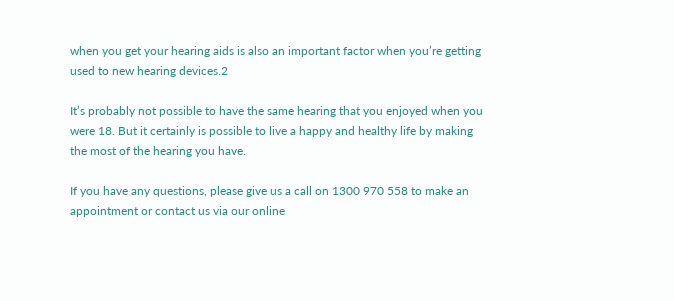when you get your hearing aids is also an important factor when you’re getting used to new hearing devices.2

It’s probably not possible to have the same hearing that you enjoyed when you were 18. But it certainly is possible to live a happy and healthy life by making the most of the hearing you have.

If you have any questions, please give us a call on 1300 970 558 to make an appointment or contact us via our online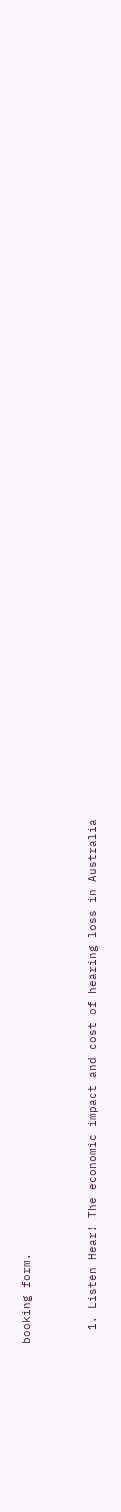booking form.


  1. Listen Hear! The economic impact and cost of hearing loss in Australia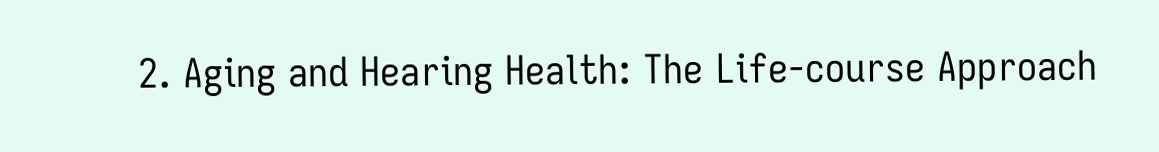2. Aging and Hearing Health: The Life-course Approach